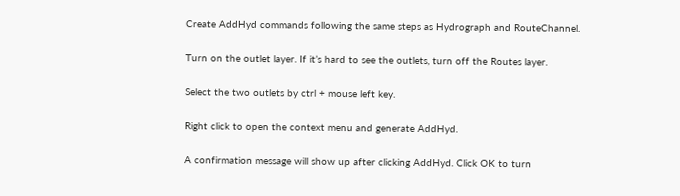Create AddHyd commands following the same steps as Hydrograph and RouteChannel.

Turn on the outlet layer. If it’s hard to see the outlets, turn off the Routes layer.

Select the two outlets by ctrl + mouse left key.

Right click to open the context menu and generate AddHyd.

A confirmation message will show up after clicking AddHyd. Click OK to turn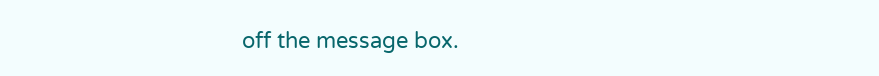off the message box.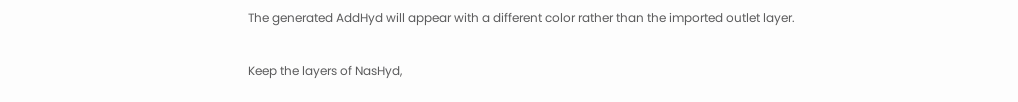The generated AddHyd will appear with a different color rather than the imported outlet layer.

Keep the layers of NasHyd,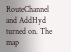RouteChannel and AddHyd turned on. The map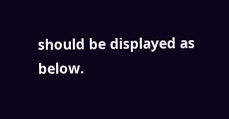should be displayed as below.